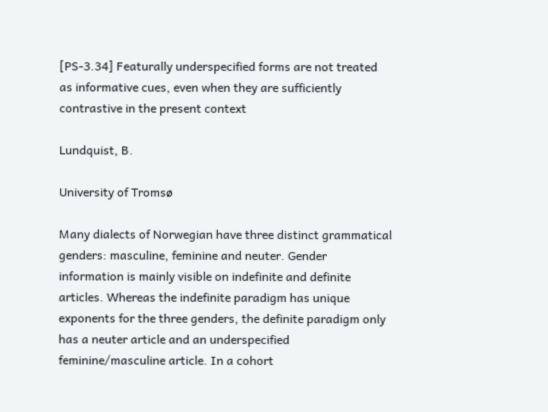[PS-3.34] Featurally underspecified forms are not treated as informative cues, even when they are sufficiently contrastive in the present context

Lundquist, B.

University of Tromsø

Many dialects of Norwegian have three distinct grammatical genders: masculine, feminine and neuter. Gender information is mainly visible on indefinite and definite articles. Whereas the indefinite paradigm has unique exponents for the three genders, the definite paradigm only has a neuter article and an underspecified feminine/masculine article. In a cohort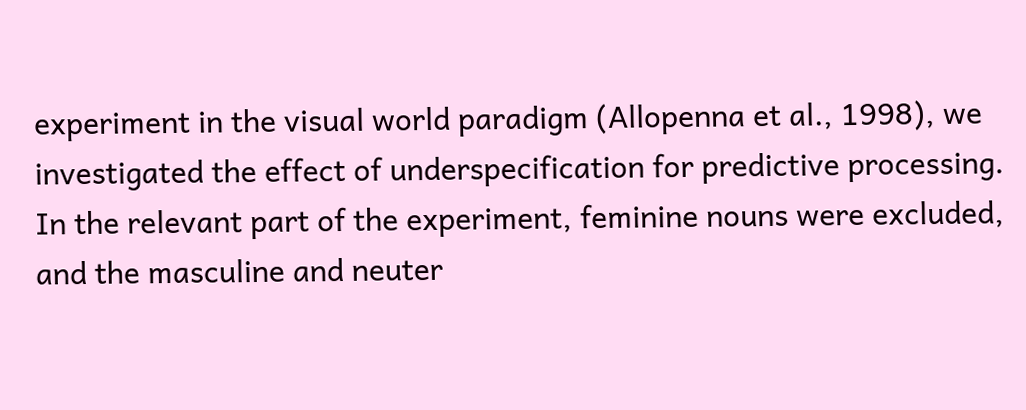experiment in the visual world paradigm (Allopenna et al., 1998), we investigated the effect of underspecification for predictive processing. In the relevant part of the experiment, feminine nouns were excluded, and the masculine and neuter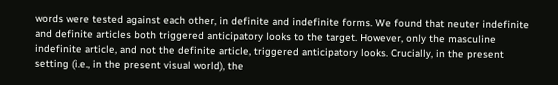words were tested against each other, in definite and indefinite forms. We found that neuter indefinite and definite articles both triggered anticipatory looks to the target. However, only the masculine indefinite article, and not the definite article, triggered anticipatory looks. Crucially, in the present setting (i.e., in the present visual world), the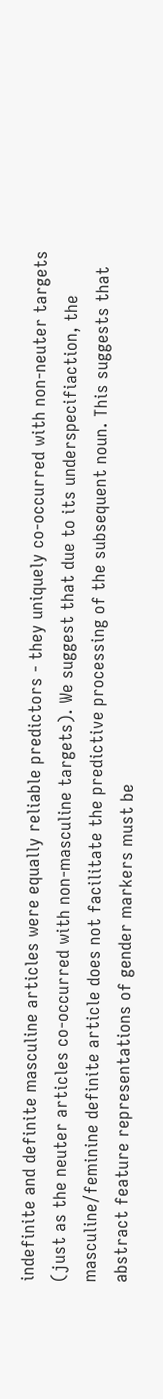indefinite and definite masculine articles were equally reliable predictors - they uniquely co-occurred with non-neuter targets (just as the neuter articles co-occurred with non-masculine targets). We suggest that due to its underspecifiaction, the masculine/feminine definite article does not facilitate the predictive processing of the subsequent noun. This suggests that abstract feature representations of gender markers must be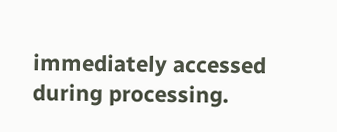immediately accessed during processing.